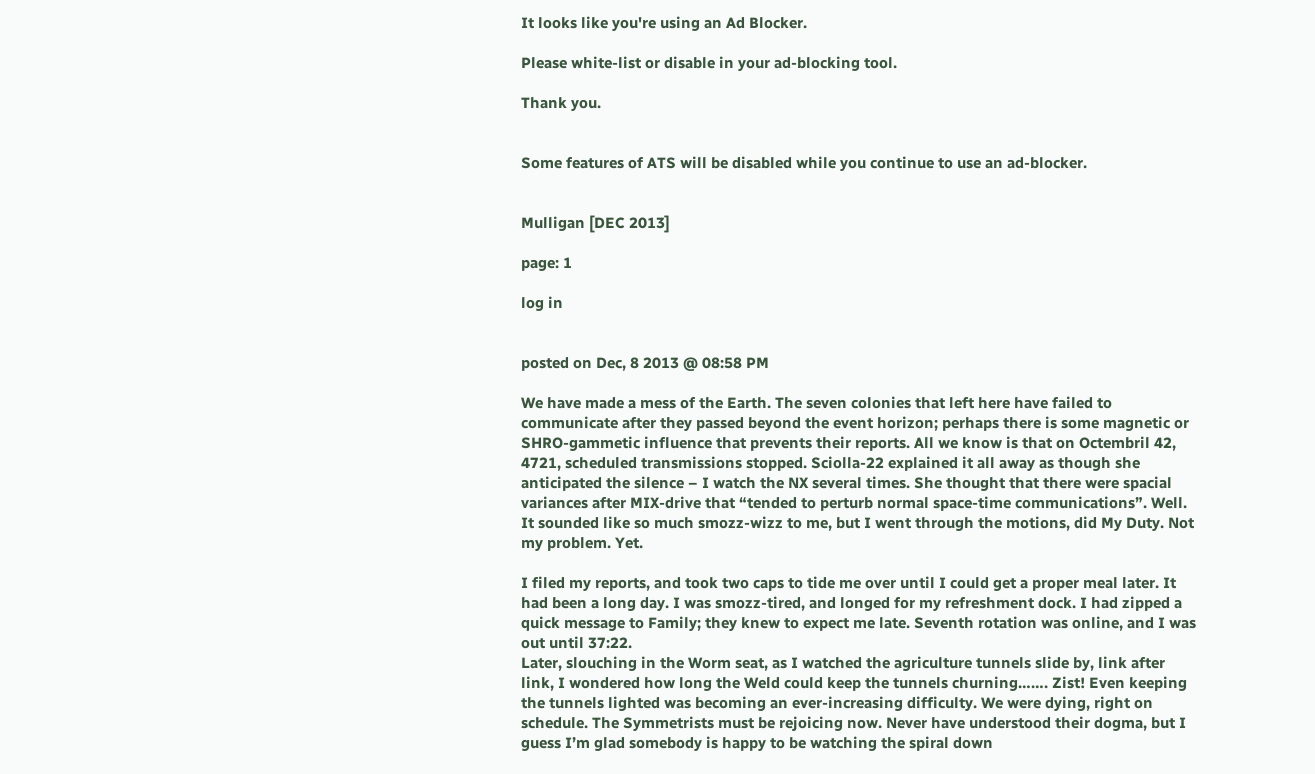It looks like you're using an Ad Blocker.

Please white-list or disable in your ad-blocking tool.

Thank you.


Some features of ATS will be disabled while you continue to use an ad-blocker.


Mulligan [DEC 2013]

page: 1

log in


posted on Dec, 8 2013 @ 08:58 PM

We have made a mess of the Earth. The seven colonies that left here have failed to communicate after they passed beyond the event horizon; perhaps there is some magnetic or SHRO-gammetic influence that prevents their reports. All we know is that on Octembril 42, 4721, scheduled transmissions stopped. Sciolla-22 explained it all away as though she anticipated the silence – I watch the NX several times. She thought that there were spacial variances after MIX-drive that “tended to perturb normal space-time communications”. Well. It sounded like so much smozz-wizz to me, but I went through the motions, did My Duty. Not my problem. Yet.

I filed my reports, and took two caps to tide me over until I could get a proper meal later. It had been a long day. I was smozz-tired, and longed for my refreshment dock. I had zipped a quick message to Family; they knew to expect me late. Seventh rotation was online, and I was out until 37:22.
Later, slouching in the Worm seat, as I watched the agriculture tunnels slide by, link after link, I wondered how long the Weld could keep the tunnels churning……. Zist! Even keeping the tunnels lighted was becoming an ever-increasing difficulty. We were dying, right on schedule. The Symmetrists must be rejoicing now. Never have understood their dogma, but I guess I’m glad somebody is happy to be watching the spiral down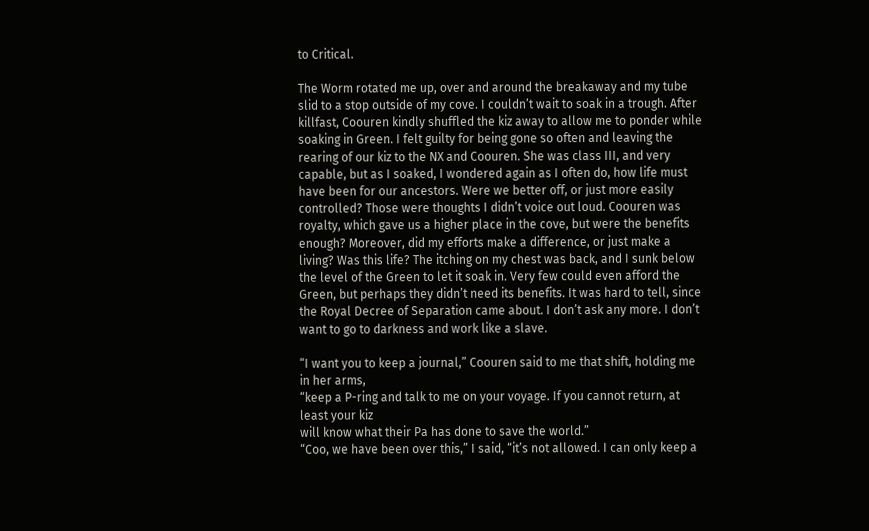to Critical.

The Worm rotated me up, over and around the breakaway and my tube slid to a stop outside of my cove. I couldn’t wait to soak in a trough. After killfast, Coouren kindly shuffled the kiz away to allow me to ponder while soaking in Green. I felt guilty for being gone so often and leaving the rearing of our kiz to the NX and Coouren. She was class III, and very capable, but as I soaked, I wondered again as I often do, how life must have been for our ancestors. Were we better off, or just more easily controlled? Those were thoughts I didn’t voice out loud. Coouren was royalty, which gave us a higher place in the cove, but were the benefits enough? Moreover, did my efforts make a difference, or just make a living? Was this life? The itching on my chest was back, and I sunk below the level of the Green to let it soak in. Very few could even afford the Green, but perhaps they didn’t need its benefits. It was hard to tell, since the Royal Decree of Separation came about. I don’t ask any more. I don’t want to go to darkness and work like a slave.

“I want you to keep a journal,” Coouren said to me that shift, holding me in her arms,
“keep a P-ring and talk to me on your voyage. If you cannot return, at least your kiz
will know what their Pa has done to save the world.”
“Coo, we have been over this,” I said, “it’s not allowed. I can only keep a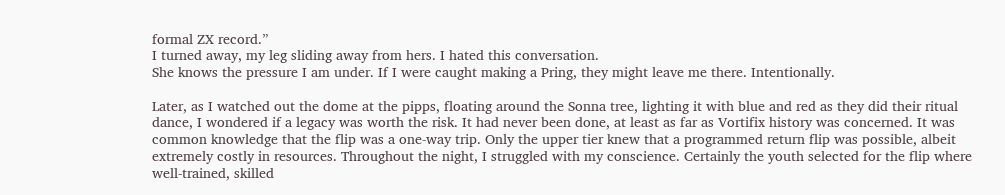formal ZX record.”
I turned away, my leg sliding away from hers. I hated this conversation.
She knows the pressure I am under. If I were caught making a Pring, they might leave me there. Intentionally.

Later, as I watched out the dome at the pipps, floating around the Sonna tree, lighting it with blue and red as they did their ritual dance, I wondered if a legacy was worth the risk. It had never been done, at least as far as Vortifix history was concerned. It was common knowledge that the flip was a one-way trip. Only the upper tier knew that a programmed return flip was possible, albeit extremely costly in resources. Throughout the night, I struggled with my conscience. Certainly the youth selected for the flip where well-trained, skilled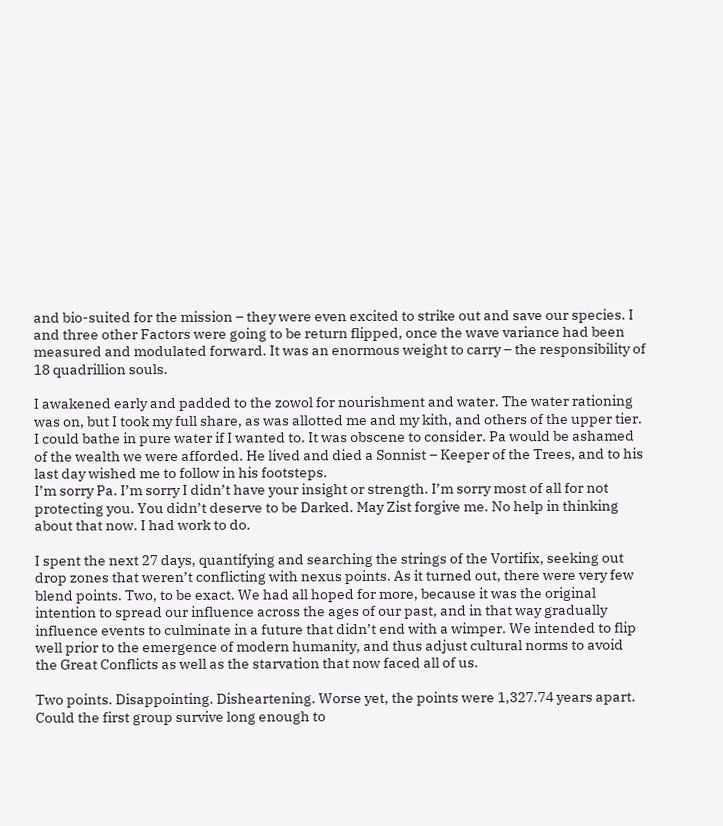and bio-suited for the mission – they were even excited to strike out and save our species. I and three other Factors were going to be return flipped, once the wave variance had been measured and modulated forward. It was an enormous weight to carry – the responsibility of 18 quadrillion souls.

I awakened early and padded to the zowol for nourishment and water. The water rationing was on, but I took my full share, as was allotted me and my kith, and others of the upper tier. I could bathe in pure water if I wanted to. It was obscene to consider. Pa would be ashamed of the wealth we were afforded. He lived and died a Sonnist – Keeper of the Trees, and to his last day wished me to follow in his footsteps.
I’m sorry Pa. I’m sorry I didn’t have your insight or strength. I’m sorry most of all for not protecting you. You didn’t deserve to be Darked. May Zist forgive me. No help in thinking about that now. I had work to do.

I spent the next 27 days, quantifying and searching the strings of the Vortifix, seeking out drop zones that weren’t conflicting with nexus points. As it turned out, there were very few blend points. Two, to be exact. We had all hoped for more, because it was the original intention to spread our influence across the ages of our past, and in that way gradually influence events to culminate in a future that didn’t end with a wimper. We intended to flip well prior to the emergence of modern humanity, and thus adjust cultural norms to avoid the Great Conflicts as well as the starvation that now faced all of us.

Two points. Disappointing. Disheartening. Worse yet, the points were 1,327.74 years apart. Could the first group survive long enough to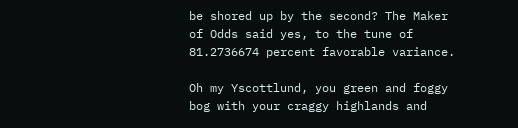be shored up by the second? The Maker of Odds said yes, to the tune of 81.2736674 percent favorable variance.

Oh my Yscottlund, you green and foggy bog with your craggy highlands and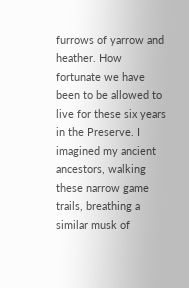furrows of yarrow and heather. How fortunate we have been to be allowed to live for these six years in the Preserve. I imagined my ancient ancestors, walking these narrow game trails, breathing a similar musk of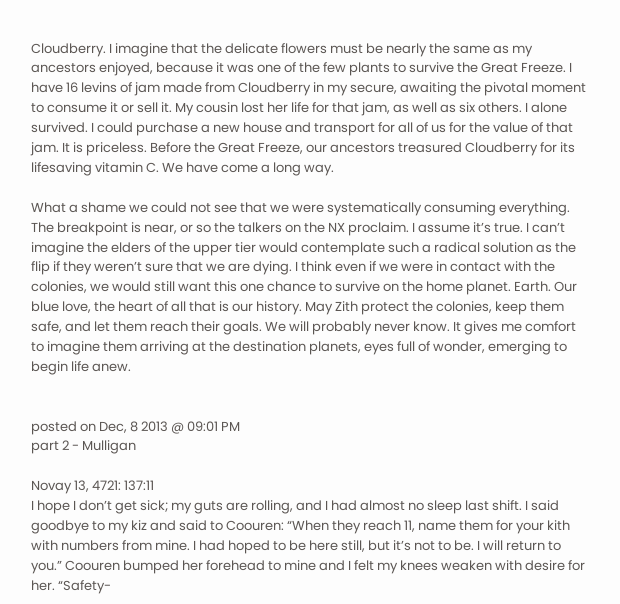Cloudberry. I imagine that the delicate flowers must be nearly the same as my ancestors enjoyed, because it was one of the few plants to survive the Great Freeze. I have 16 levins of jam made from Cloudberry in my secure, awaiting the pivotal moment to consume it or sell it. My cousin lost her life for that jam, as well as six others. I alone survived. I could purchase a new house and transport for all of us for the value of that jam. It is priceless. Before the Great Freeze, our ancestors treasured Cloudberry for its lifesaving vitamin C. We have come a long way.

What a shame we could not see that we were systematically consuming everything. The breakpoint is near, or so the talkers on the NX proclaim. I assume it’s true. I can’t imagine the elders of the upper tier would contemplate such a radical solution as the flip if they weren’t sure that we are dying. I think even if we were in contact with the colonies, we would still want this one chance to survive on the home planet. Earth. Our blue love, the heart of all that is our history. May Zith protect the colonies, keep them safe, and let them reach their goals. We will probably never know. It gives me comfort to imagine them arriving at the destination planets, eyes full of wonder, emerging to begin life anew.


posted on Dec, 8 2013 @ 09:01 PM
part 2 - Mulligan

Novay 13, 4721: 137:11
I hope I don’t get sick; my guts are rolling, and I had almost no sleep last shift. I said goodbye to my kiz and said to Coouren: “When they reach 11, name them for your kith with numbers from mine. I had hoped to be here still, but it’s not to be. I will return to you.” Coouren bumped her forehead to mine and I felt my knees weaken with desire for her. “Safety-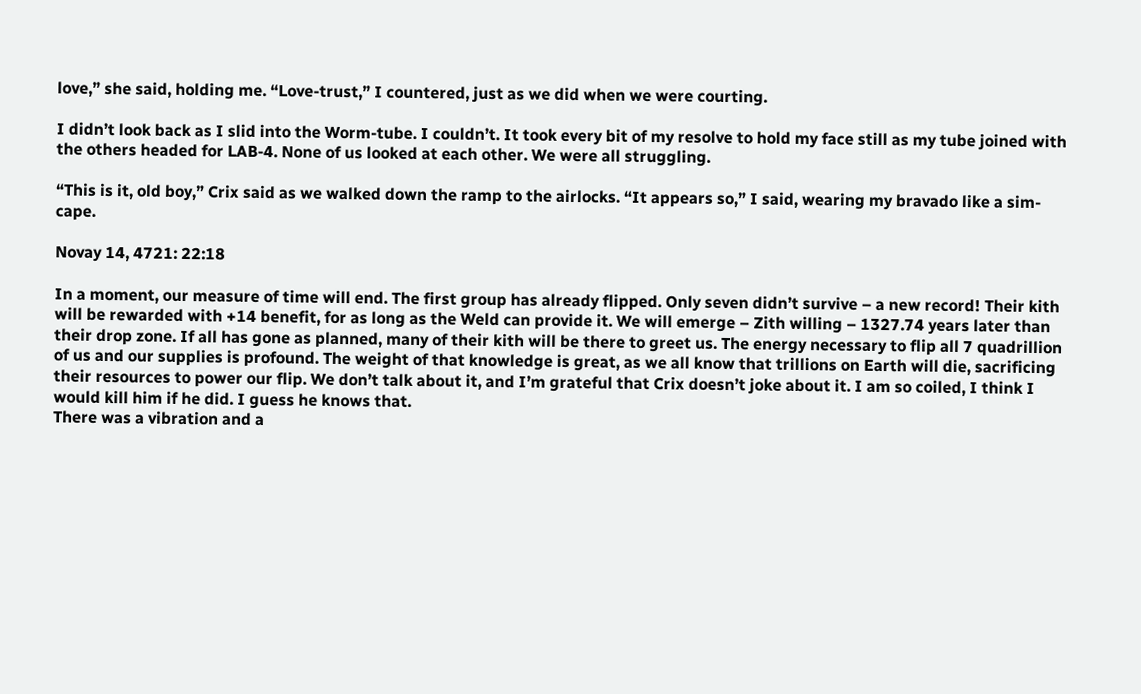love,” she said, holding me. “Love-trust,” I countered, just as we did when we were courting.

I didn’t look back as I slid into the Worm-tube. I couldn’t. It took every bit of my resolve to hold my face still as my tube joined with the others headed for LAB-4. None of us looked at each other. We were all struggling.

“This is it, old boy,” Crix said as we walked down the ramp to the airlocks. “It appears so,” I said, wearing my bravado like a sim-cape.

Novay 14, 4721: 22:18

In a moment, our measure of time will end. The first group has already flipped. Only seven didn’t survive – a new record! Their kith will be rewarded with +14 benefit, for as long as the Weld can provide it. We will emerge – Zith willing – 1327.74 years later than their drop zone. If all has gone as planned, many of their kith will be there to greet us. The energy necessary to flip all 7 quadrillion of us and our supplies is profound. The weight of that knowledge is great, as we all know that trillions on Earth will die, sacrificing their resources to power our flip. We don’t talk about it, and I’m grateful that Crix doesn’t joke about it. I am so coiled, I think I would kill him if he did. I guess he knows that.
There was a vibration and a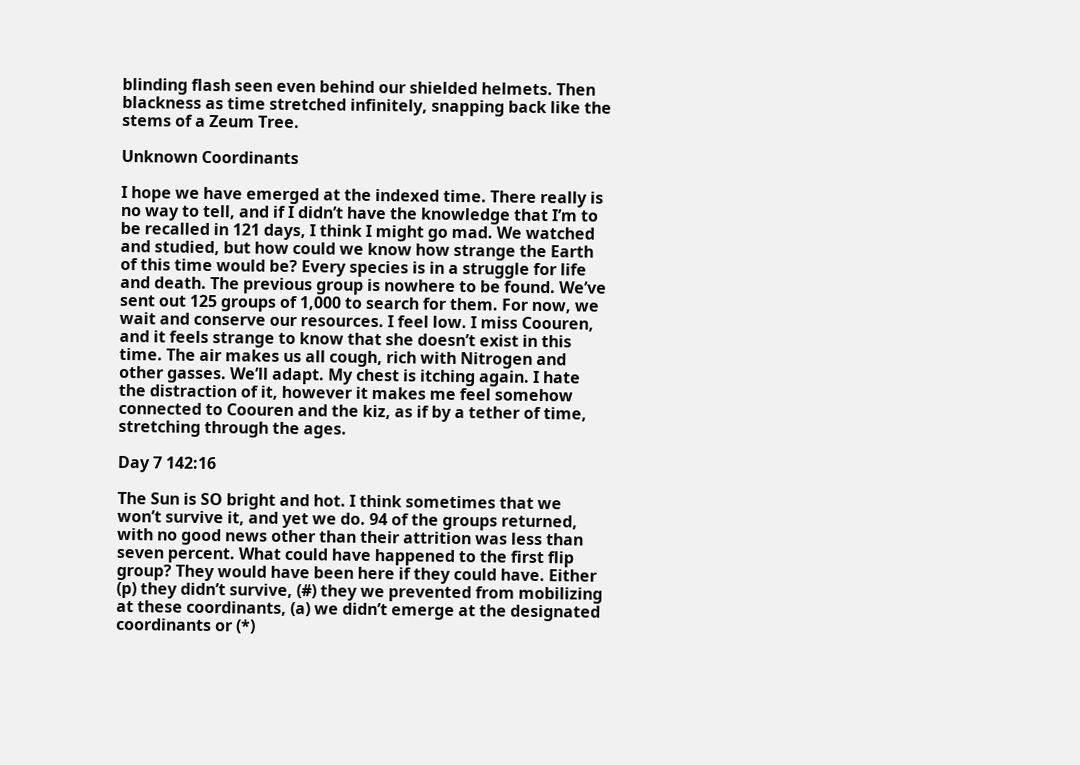blinding flash seen even behind our shielded helmets. Then blackness as time stretched infinitely, snapping back like the stems of a Zeum Tree.

Unknown Coordinants

I hope we have emerged at the indexed time. There really is no way to tell, and if I didn’t have the knowledge that I’m to be recalled in 121 days, I think I might go mad. We watched and studied, but how could we know how strange the Earth of this time would be? Every species is in a struggle for life and death. The previous group is nowhere to be found. We’ve sent out 125 groups of 1,000 to search for them. For now, we wait and conserve our resources. I feel low. I miss Coouren, and it feels strange to know that she doesn’t exist in this time. The air makes us all cough, rich with Nitrogen and other gasses. We’ll adapt. My chest is itching again. I hate the distraction of it, however it makes me feel somehow connected to Coouren and the kiz, as if by a tether of time, stretching through the ages.

Day 7 142:16

The Sun is SO bright and hot. I think sometimes that we won’t survive it, and yet we do. 94 of the groups returned, with no good news other than their attrition was less than seven percent. What could have happened to the first flip group? They would have been here if they could have. Either (p) they didn’t survive, (#) they we prevented from mobilizing at these coordinants, (a) we didn’t emerge at the designated coordinants or (*)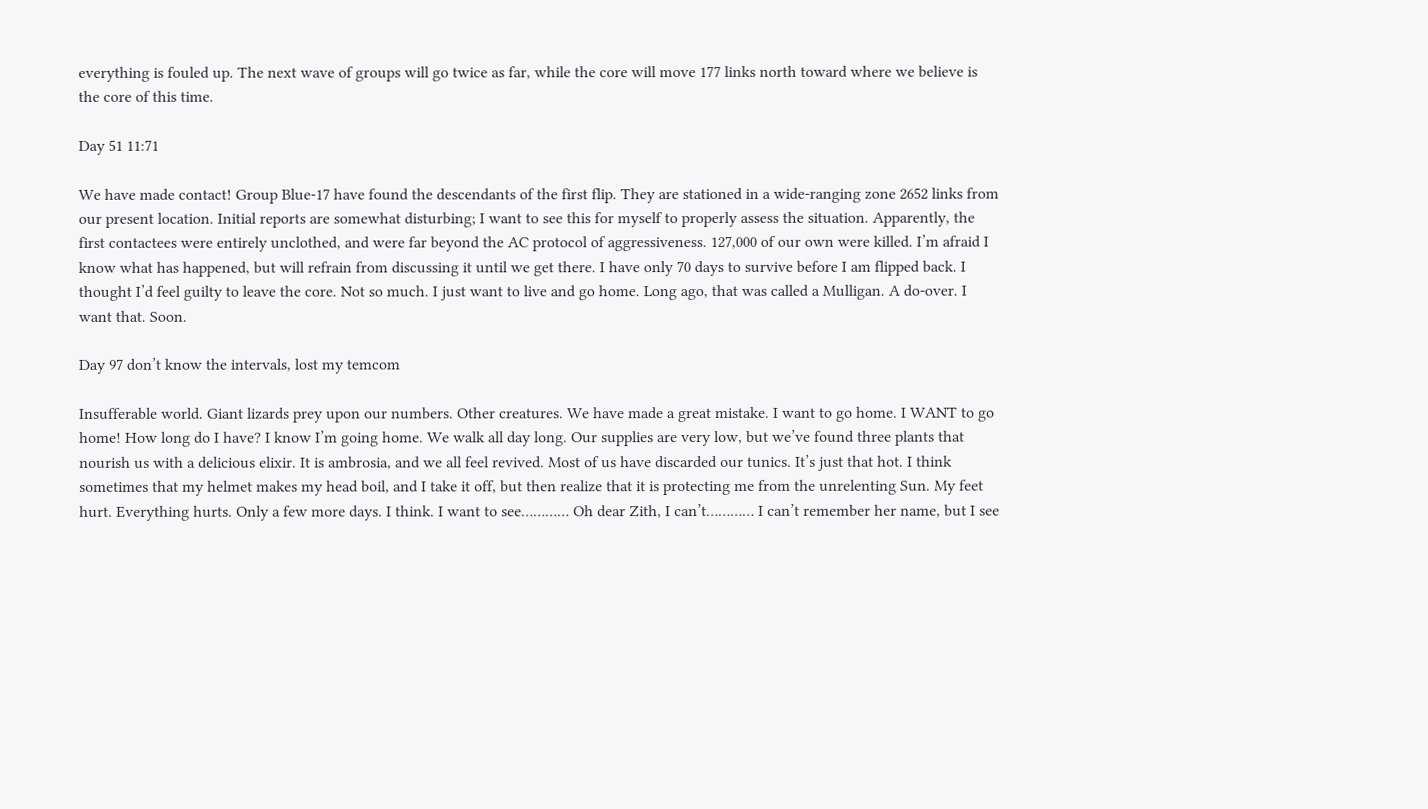everything is fouled up. The next wave of groups will go twice as far, while the core will move 177 links north toward where we believe is the core of this time.

Day 51 11:71

We have made contact! Group Blue-17 have found the descendants of the first flip. They are stationed in a wide-ranging zone 2652 links from our present location. Initial reports are somewhat disturbing; I want to see this for myself to properly assess the situation. Apparently, the first contactees were entirely unclothed, and were far beyond the AC protocol of aggressiveness. 127,000 of our own were killed. I’m afraid I know what has happened, but will refrain from discussing it until we get there. I have only 70 days to survive before I am flipped back. I thought I’d feel guilty to leave the core. Not so much. I just want to live and go home. Long ago, that was called a Mulligan. A do-over. I want that. Soon.

Day 97 don’t know the intervals, lost my temcom

Insufferable world. Giant lizards prey upon our numbers. Other creatures. We have made a great mistake. I want to go home. I WANT to go home! How long do I have? I know I’m going home. We walk all day long. Our supplies are very low, but we’ve found three plants that nourish us with a delicious elixir. It is ambrosia, and we all feel revived. Most of us have discarded our tunics. It’s just that hot. I think sometimes that my helmet makes my head boil, and I take it off, but then realize that it is protecting me from the unrelenting Sun. My feet hurt. Everything hurts. Only a few more days. I think. I want to see………… Oh dear Zith, I can’t………… I can’t remember her name, but I see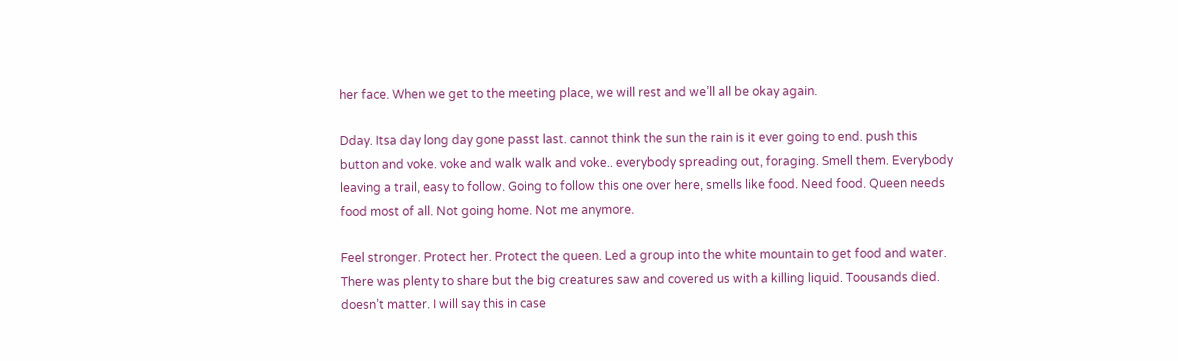her face. When we get to the meeting place, we will rest and we’ll all be okay again.

Dday. Itsa day long day gone passt last. cannot think the sun the rain is it ever going to end. push this button and voke. voke and walk walk and voke.. everybody spreading out, foraging. Smell them. Everybody leaving a trail, easy to follow. Going to follow this one over here, smells like food. Need food. Queen needs food most of all. Not going home. Not me anymore.

Feel stronger. Protect her. Protect the queen. Led a group into the white mountain to get food and water. There was plenty to share but the big creatures saw and covered us with a killing liquid. Toousands died. doesn’t matter. I will say this in case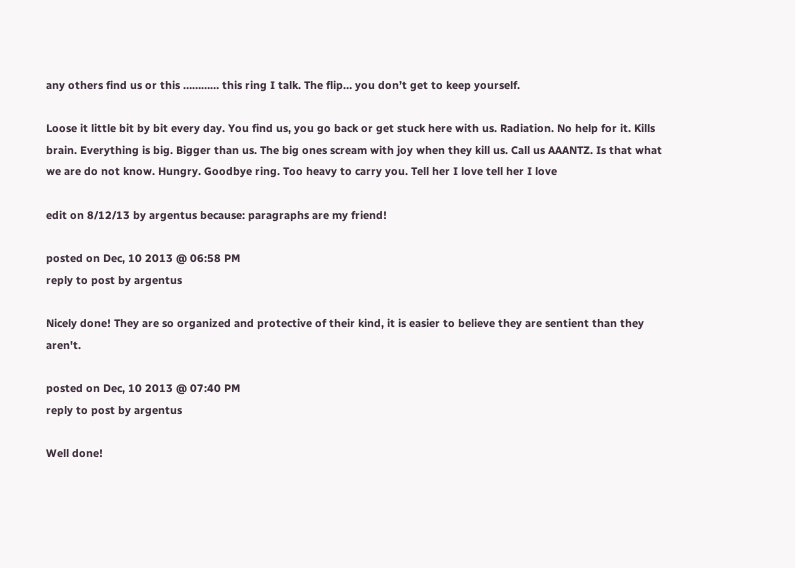any others find us or this ………… this ring I talk. The flip… you don’t get to keep yourself.

Loose it little bit by bit every day. You find us, you go back or get stuck here with us. Radiation. No help for it. Kills brain. Everything is big. Bigger than us. The big ones scream with joy when they kill us. Call us AAANTZ. Is that what we are do not know. Hungry. Goodbye ring. Too heavy to carry you. Tell her I love tell her I love

edit on 8/12/13 by argentus because: paragraphs are my friend!

posted on Dec, 10 2013 @ 06:58 PM
reply to post by argentus

Nicely done! They are so organized and protective of their kind, it is easier to believe they are sentient than they aren't.

posted on Dec, 10 2013 @ 07:40 PM
reply to post by argentus

Well done!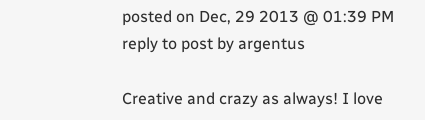posted on Dec, 29 2013 @ 01:39 PM
reply to post by argentus

Creative and crazy as always! I love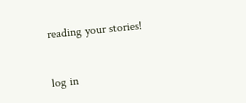reading your stories!


log in